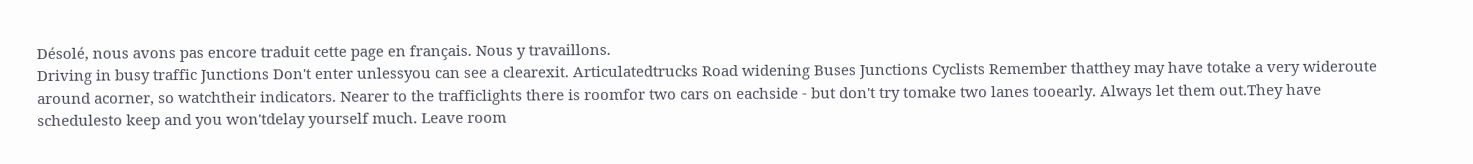Désolé, nous avons pas encore traduit cette page en français. Nous y travaillons.
Driving in busy traffic Junctions Don't enter unlessyou can see a clearexit. Articulatedtrucks Road widening Buses Junctions Cyclists Remember thatthey may have totake a very wideroute around acorner, so watchtheir indicators. Nearer to the trafficlights there is roomfor two cars on eachside - but don't try tomake two lanes tooearly. Always let them out.They have schedulesto keep and you won'tdelay yourself much. Leave room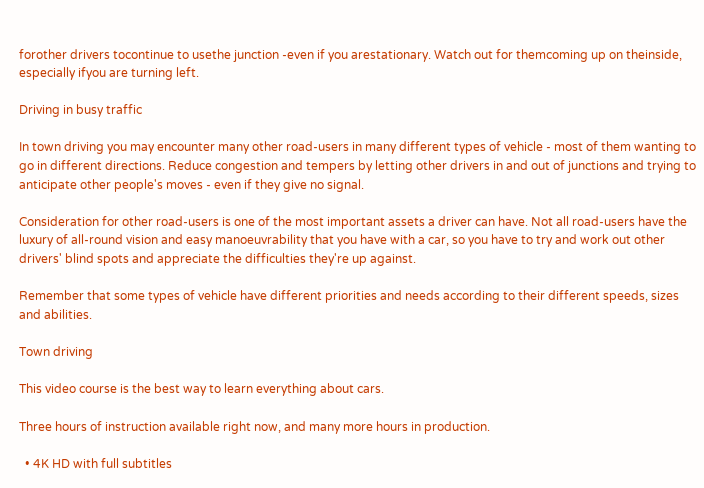forother drivers tocontinue to usethe junction -even if you arestationary. Watch out for themcoming up on theinside, especially ifyou are turning left.

Driving in busy traffic

In town driving you may encounter many other road-users in many different types of vehicle - most of them wanting to go in different directions. Reduce congestion and tempers by letting other drivers in and out of junctions and trying to anticipate other people's moves - even if they give no signal.

Consideration for other road-users is one of the most important assets a driver can have. Not all road-users have the luxury of all-round vision and easy manoeuvrability that you have with a car, so you have to try and work out other drivers' blind spots and appreciate the difficulties they're up against.

Remember that some types of vehicle have different priorities and needs according to their different speeds, sizes and abilities.

Town driving

This video course is the best way to learn everything about cars.

Three hours of instruction available right now, and many more hours in production.

  • 4K HD with full subtitles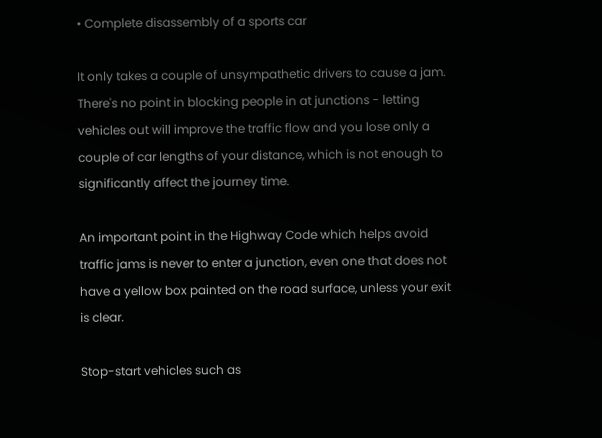• Complete disassembly of a sports car

It only takes a couple of unsympathetic drivers to cause a jam. There's no point in blocking people in at junctions - letting vehicles out will improve the traffic flow and you lose only a couple of car lengths of your distance, which is not enough to significantly affect the journey time.

An important point in the Highway Code which helps avoid traffic jams is never to enter a junction, even one that does not have a yellow box painted on the road surface, unless your exit is clear.

Stop-start vehicles such as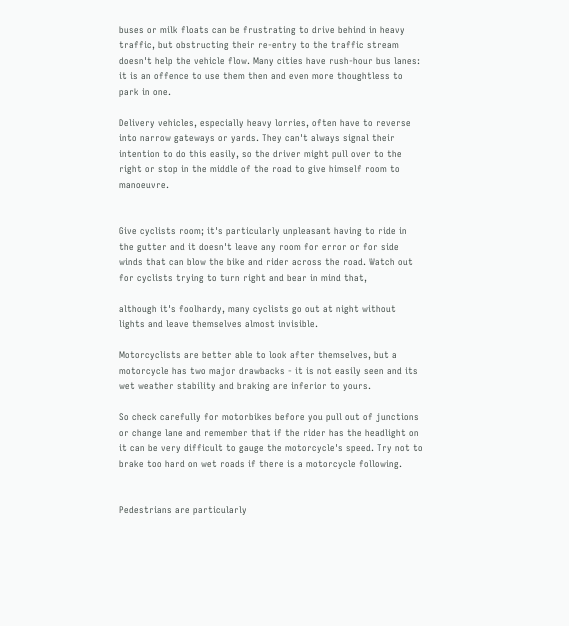buses or milk floats can be frustrating to drive behind in heavy traffic, but obstructing their re-entry to the traffic stream doesn't help the vehicle flow. Many cities have rush-hour bus lanes: it is an offence to use them then and even more thoughtless to park in one.

Delivery vehicles, especially heavy lorries, often have to reverse into narrow gateways or yards. They can't always signal their intention to do this easily, so the driver might pull over to the right or stop in the middle of the road to give himself room to manoeuvre.


Give cyclists room; it's particularly unpleasant having to ride in the gutter and it doesn't leave any room for error or for side winds that can blow the bike and rider across the road. Watch out for cyclists trying to turn right and bear in mind that,

although it's foolhardy, many cyclists go out at night without lights and leave themselves almost invisible.

Motorcyclists are better able to look after themselves, but a motorcycle has two major drawbacks - it is not easily seen and its wet weather stability and braking are inferior to yours.

So check carefully for motorbikes before you pull out of junctions or change lane and remember that if the rider has the headlight on it can be very difficult to gauge the motorcycle's speed. Try not to brake too hard on wet roads if there is a motorcycle following.


Pedestrians are particularly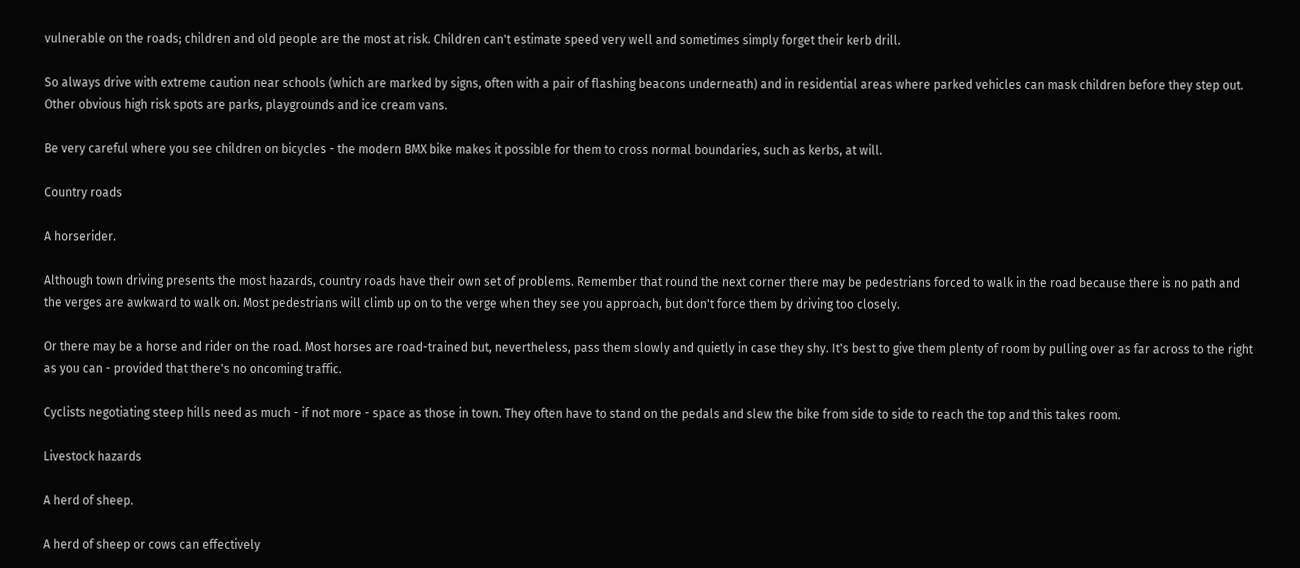vulnerable on the roads; children and old people are the most at risk. Children can't estimate speed very well and sometimes simply forget their kerb drill.

So always drive with extreme caution near schools (which are marked by signs, often with a pair of flashing beacons underneath) and in residential areas where parked vehicles can mask children before they step out. Other obvious high risk spots are parks, playgrounds and ice cream vans.

Be very careful where you see children on bicycles - the modern BMX bike makes it possible for them to cross normal boundaries, such as kerbs, at will.

Country roads

A horserider.

Although town driving presents the most hazards, country roads have their own set of problems. Remember that round the next corner there may be pedestrians forced to walk in the road because there is no path and the verges are awkward to walk on. Most pedestrians will climb up on to the verge when they see you approach, but don't force them by driving too closely.

Or there may be a horse and rider on the road. Most horses are road-trained but, nevertheless, pass them slowly and quietly in case they shy. It's best to give them plenty of room by pulling over as far across to the right as you can - provided that there's no oncoming traffic.

Cyclists negotiating steep hills need as much - if not more - space as those in town. They often have to stand on the pedals and slew the bike from side to side to reach the top and this takes room.

Livestock hazards

A herd of sheep.

A herd of sheep or cows can effectively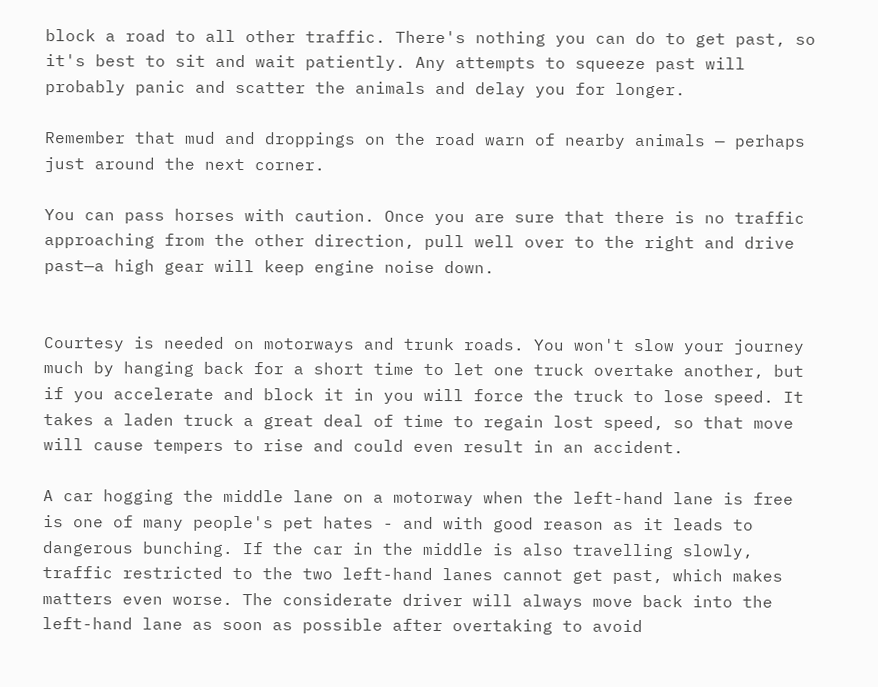block a road to all other traffic. There's nothing you can do to get past, so it's best to sit and wait patiently. Any attempts to squeeze past will probably panic and scatter the animals and delay you for longer.

Remember that mud and droppings on the road warn of nearby animals — perhaps just around the next corner.

You can pass horses with caution. Once you are sure that there is no traffic approaching from the other direction, pull well over to the right and drive past—a high gear will keep engine noise down.


Courtesy is needed on motorways and trunk roads. You won't slow your journey much by hanging back for a short time to let one truck overtake another, but if you accelerate and block it in you will force the truck to lose speed. It takes a laden truck a great deal of time to regain lost speed, so that move will cause tempers to rise and could even result in an accident.

A car hogging the middle lane on a motorway when the left-hand lane is free is one of many people's pet hates - and with good reason as it leads to dangerous bunching. If the car in the middle is also travelling slowly, traffic restricted to the two left-hand lanes cannot get past, which makes matters even worse. The considerate driver will always move back into the left-hand lane as soon as possible after overtaking to avoid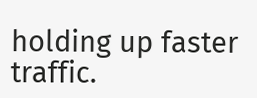holding up faster traffic.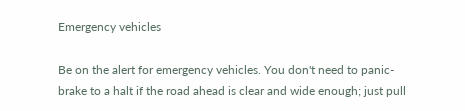Emergency vehicles

Be on the alert for emergency vehicles. You don't need to panic-brake to a halt if the road ahead is clear and wide enough; just pull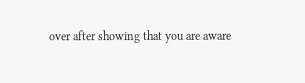over after showing that you are aware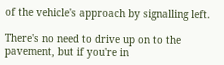of the vehicle's approach by signalling left.

There's no need to drive up on to the pavement, but if you're in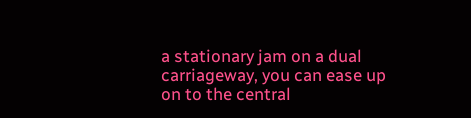a stationary jam on a dual carriageway, you can ease up on to the central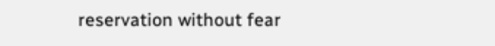reservation without fear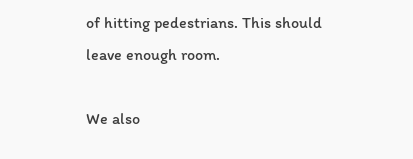of hitting pedestrians. This should leave enough room.

We also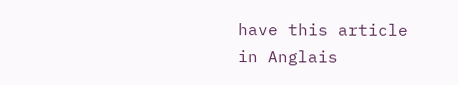have this article in Anglais